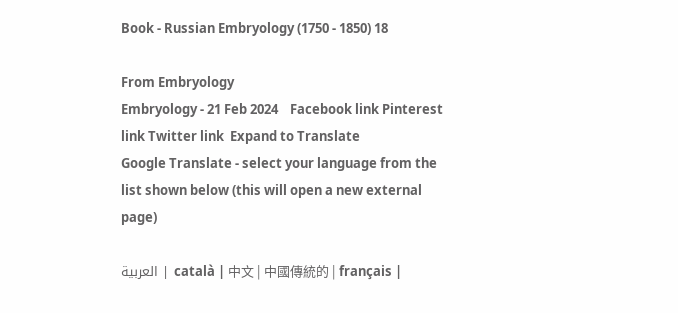Book - Russian Embryology (1750 - 1850) 18

From Embryology
Embryology - 21 Feb 2024    Facebook link Pinterest link Twitter link  Expand to Translate
Google Translate - select your language from the list shown below (this will open a new external page)

العربية | català | 中文 | 中國傳統的 | français |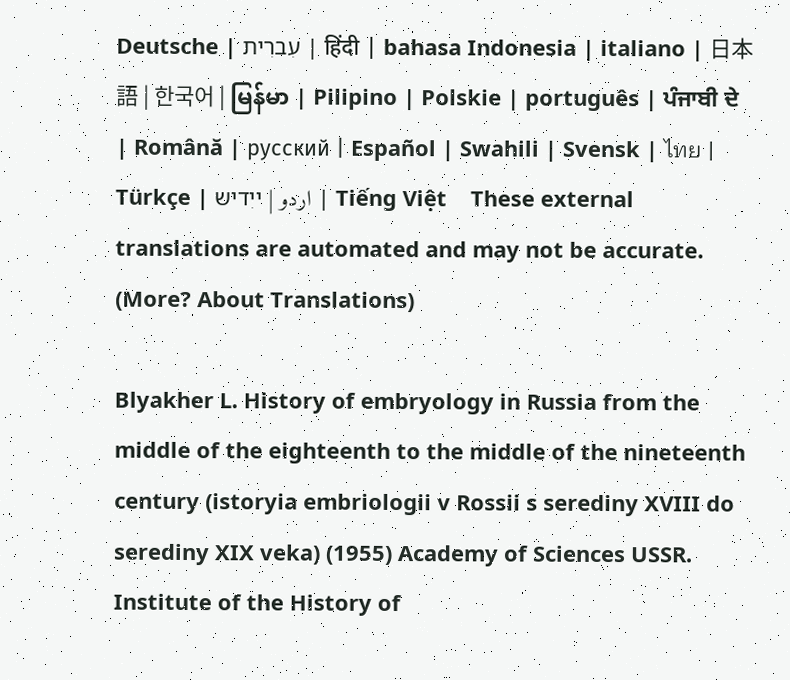Deutsche | עִברִית | हिंदी | bahasa Indonesia | italiano | 日本語 | 한국어 | မြန်မာ | Pilipino | Polskie | português | ਪੰਜਾਬੀ ਦੇ | Română | русский | Español | Swahili | Svensk | ไทย | Türkçe | اردو | ייִדיש | Tiếng Việt    These external translations are automated and may not be accurate. (More? About Translations)

Blyakher L. History of embryology in Russia from the middle of the eighteenth to the middle of the nineteenth century (istoryia embriologii v Rossii s serediny XVIII do serediny XIX veka) (1955) Academy of Sciences USSR. Institute of the History of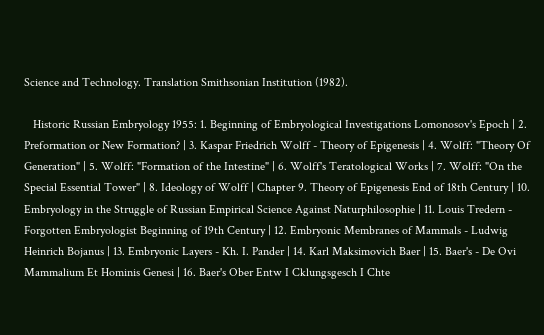Science and Technology. Translation Smithsonian Institution (1982).

   Historic Russian Embryology 1955: 1. Beginning of Embryological Investigations Lomonosov's Epoch | 2. Preformation or New Formation? | 3. Kaspar Friedrich Wolff - Theory of Epigenesis | 4. Wolff: "Theory Of Generation" | 5. Wolff: "Formation of the Intestine" | 6. Wolff's Teratological Works | 7. Wolff: "On the Special Essential Tower" | 8. Ideology of Wolff | Chapter 9. Theory of Epigenesis End of 18th Century | 10. Embryology in the Struggle of Russian Empirical Science Against Naturphilosophie | 11. Louis Tredern - Forgotten Embryologist Beginning of 19th Century | 12. Embryonic Membranes of Mammals - Ludwig Heinrich Bojanus | 13. Embryonic Layers - Kh. I. Pander | 14. Karl Maksimovich Baer | 15. Baer's - De Ovi Mammalium Et Hominis Genesi | 16. Baer's Ober Entw I Cklungsgesch I Chte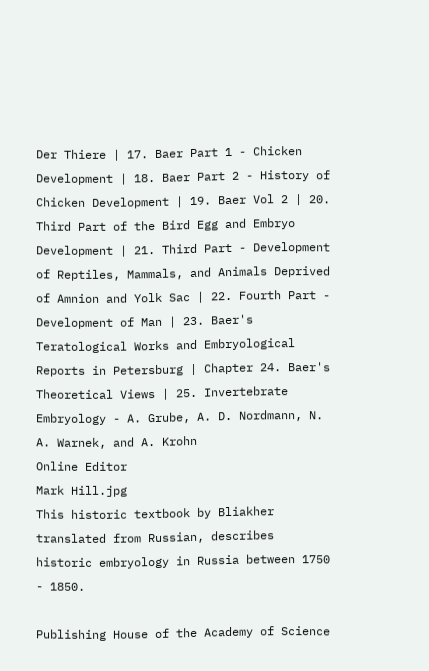Der Thiere | 17. Baer Part 1 - Chicken Development | 18. Baer Part 2 - History of Chicken Development | 19. Baer Vol 2 | 20. Third Part of the Bird Egg and Embryo Development | 21. Third Part - Development of Reptiles, Mammals, and Animals Deprived of Amnion and Yolk Sac | 22. Fourth Part - Development of Man | 23. Baer's Teratological Works and Embryological Reports in Petersburg | Chapter 24. Baer's Theoretical Views | 25. Invertebrate Embryology - A. Grube, A. D. Nordmann, N. A. Warnek, and A. Krohn
Online Editor
Mark Hill.jpg
This historic textbook by Bliakher translated from Russian, describes historic embryology in Russia between 1750 - 1850.

Publishing House of the Academy of Science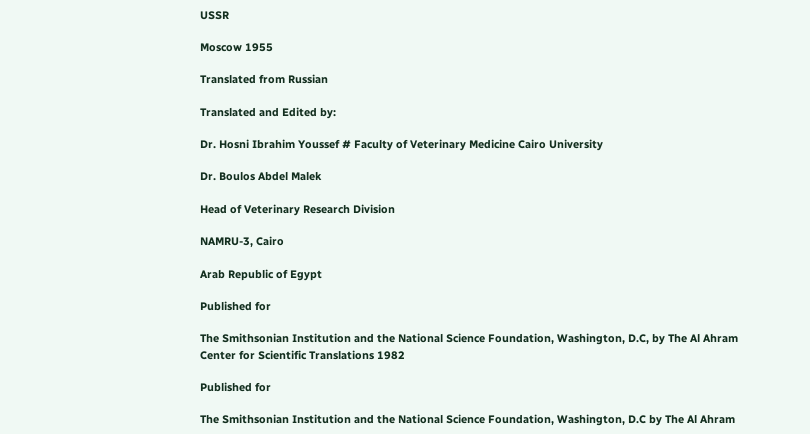USSR

Moscow 1955

Translated from Russian

Translated and Edited by:

Dr. Hosni Ibrahim Youssef # Faculty of Veterinary Medicine Cairo University

Dr. Boulos Abdel Malek

Head of Veterinary Research Division

NAMRU-3, Cairo

Arab Republic of Egypt

Published for

The Smithsonian Institution and the National Science Foundation, Washington, D.C, by The Al Ahram Center for Scientific Translations 1982

Published for

The Smithsonian Institution and the National Science Foundation, Washington, D.C by The Al Ahram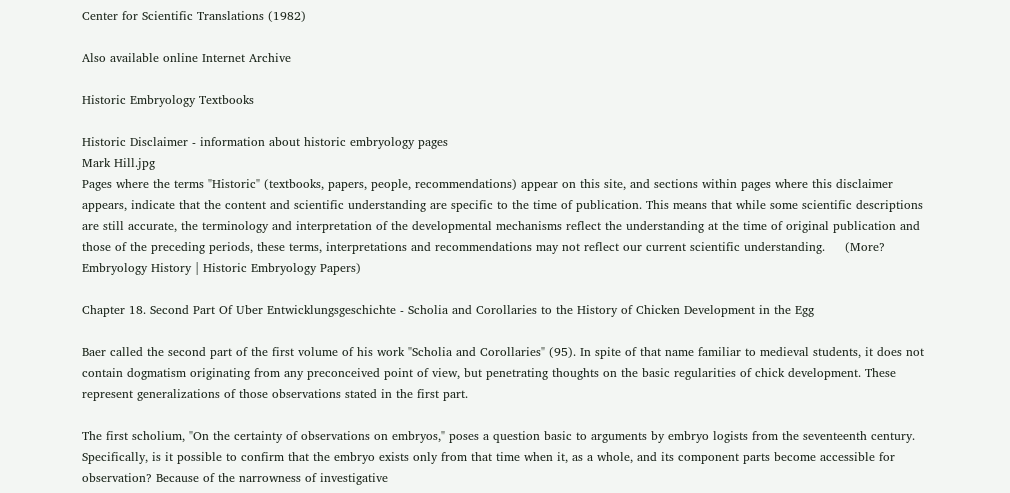Center for Scientific Translations (1982)

Also available online Internet Archive

Historic Embryology Textbooks

Historic Disclaimer - information about historic embryology pages
Mark Hill.jpg
Pages where the terms "Historic" (textbooks, papers, people, recommendations) appear on this site, and sections within pages where this disclaimer appears, indicate that the content and scientific understanding are specific to the time of publication. This means that while some scientific descriptions are still accurate, the terminology and interpretation of the developmental mechanisms reflect the understanding at the time of original publication and those of the preceding periods, these terms, interpretations and recommendations may not reflect our current scientific understanding.     (More? Embryology History | Historic Embryology Papers)

Chapter 18. Second Part Of Uber Entwicklungsgeschichte - Scholia and Corollaries to the History of Chicken Development in the Egg

Baer called the second part of the first volume of his work "Scholia and Corollaries" (95). In spite of that name familiar to medieval students, it does not contain dogmatism originating from any preconceived point of view, but penetrating thoughts on the basic regularities of chick development. These represent generalizations of those observations stated in the first part.

The first scholium, "On the certainty of observations on embryos," poses a question basic to arguments by embryo logists from the seventeenth century. Specifically, is it possible to confirm that the embryo exists only from that time when it, as a whole, and its component parts become accessible for observation? Because of the narrowness of investigative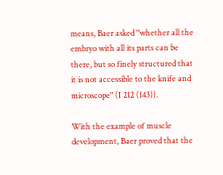means, Baer asked "whether all the embryo with all its parts can be there, but so finely structured that it is not accessible to the knife and microscope" (I 212 (143)).

With the example of muscle development, Baer proved that the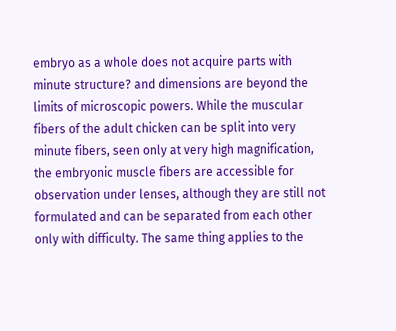embryo as a whole does not acquire parts with minute structure? and dimensions are beyond the limits of microscopic powers. While the muscular fibers of the adult chicken can be split into very minute fibers, seen only at very high magnification, the embryonic muscle fibers are accessible for observation under lenses, although they are still not formulated and can be separated from each other only with difficulty. The same thing applies to the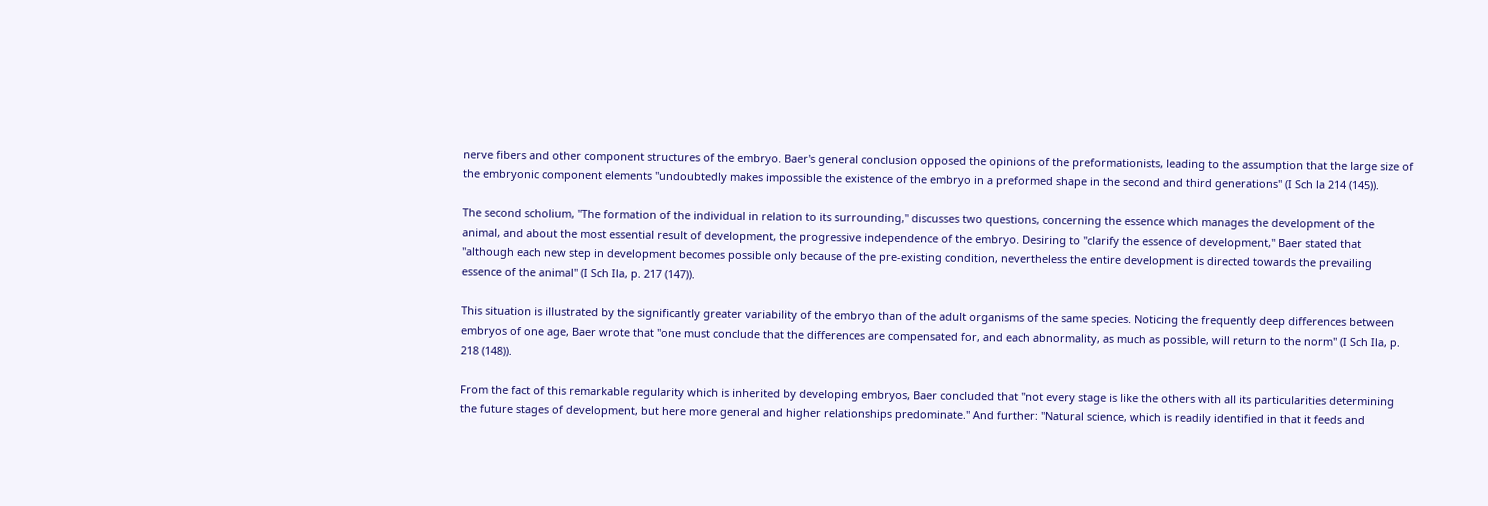nerve fibers and other component structures of the embryo. Baer's general conclusion opposed the opinions of the preformationists, leading to the assumption that the large size of the embryonic component elements "undoubtedly makes impossible the existence of the embryo in a preformed shape in the second and third generations" (I Sch la 214 (145)).

The second scholium, "The formation of the individual in relation to its surrounding," discusses two questions, concerning the essence which manages the development of the animal, and about the most essential result of development, the progressive independence of the embryo. Desiring to "clarify the essence of development," Baer stated that "although each new step in development becomes possible only because of the pre-existing condition, nevertheless the entire development is directed towards the prevailing essence of the animal" (I Sch Ila, p. 217 (147)).

This situation is illustrated by the significantly greater variability of the embryo than of the adult organisms of the same species. Noticing the frequently deep differences between embryos of one age, Baer wrote that "one must conclude that the differences are compensated for, and each abnormality, as much as possible, will return to the norm" (I Sch Ila, p. 218 (148)).

From the fact of this remarkable regularity which is inherited by developing embryos, Baer concluded that "not every stage is like the others with all its particularities determining the future stages of development, but here more general and higher relationships predominate." And further: "Natural science, which is readily identified in that it feeds and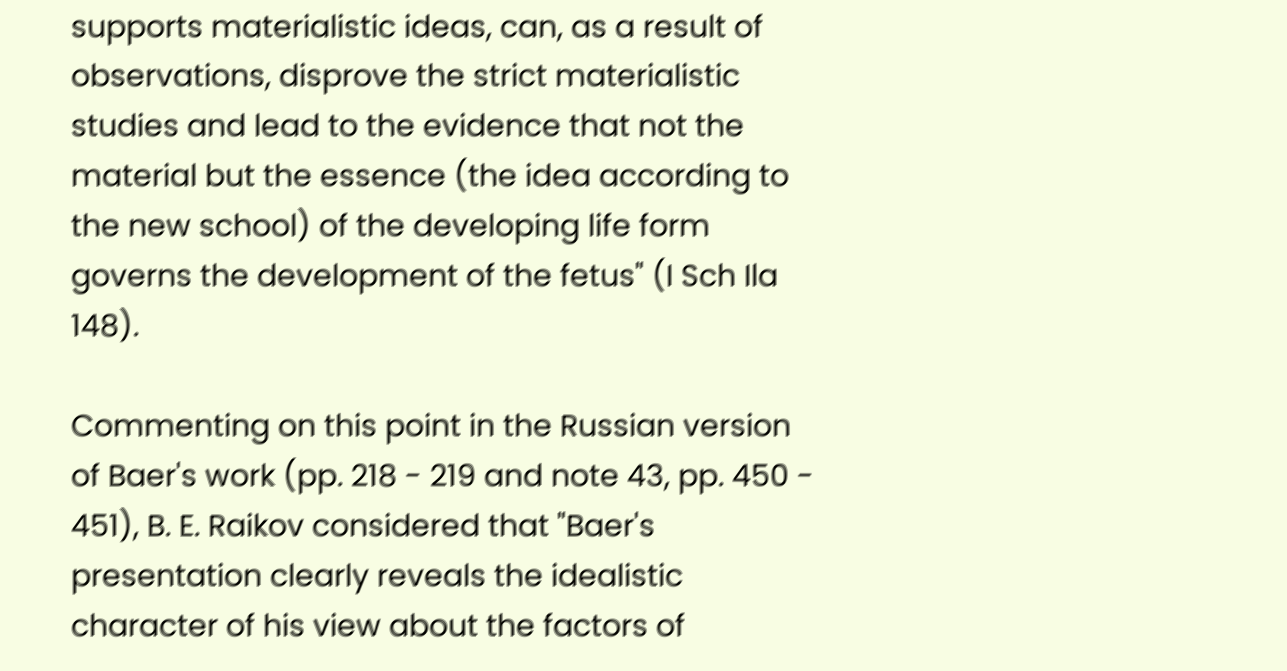supports materialistic ideas, can, as a result of observations, disprove the strict materialistic studies and lead to the evidence that not the material but the essence (the idea according to the new school) of the developing life form governs the development of the fetus" (I Sch Ila 148).

Commenting on this point in the Russian version of Baer's work (pp. 218 - 219 and note 43, pp. 450 - 451), B. E. Raikov considered that "Baer's presentation clearly reveals the idealistic character of his view about the factors of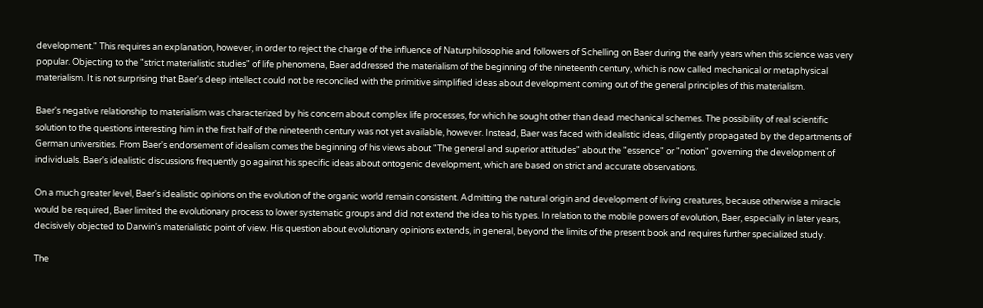development." This requires an explanation, however, in order to reject the charge of the influence of Naturphilosophie and followers of Schelling on Baer during the early years when this science was very popular. Objecting to the "strict materialistic studies" of life phenomena, Baer addressed the materialism of the beginning of the nineteenth century, which is now called mechanical or metaphysical materialism. It is not surprising that Baer's deep intellect could not be reconciled with the primitive simplified ideas about development coming out of the general principles of this materialism.

Baer's negative relationship to materialism was characterized by his concern about complex life processes, for which he sought other than dead mechanical schemes. The possibility of real scientific solution to the questions interesting him in the first half of the nineteenth century was not yet available, however. Instead, Baer was faced with idealistic ideas, diligently propagated by the departments of German universities. From Baer's endorsement of idealism comes the beginning of his views about "The general and superior attitudes" about the "essence" or "notion" governing the development of individuals. Baer's idealistic discussions frequently go against his specific ideas about ontogenic development, which are based on strict and accurate observations.

On a much greater level, Baer's idealistic opinions on the evolution of the organic world remain consistent. Admitting the natural origin and development of living creatures, because otherwise a miracle would be required, Baer limited the evolutionary process to lower systematic groups and did not extend the idea to his types. In relation to the mobile powers of evolution, Baer, especially in later years, decisively objected to Darwin's materialistic point of view. His question about evolutionary opinions extends, in general, beyond the limits of the present book and requires further specialized study.

The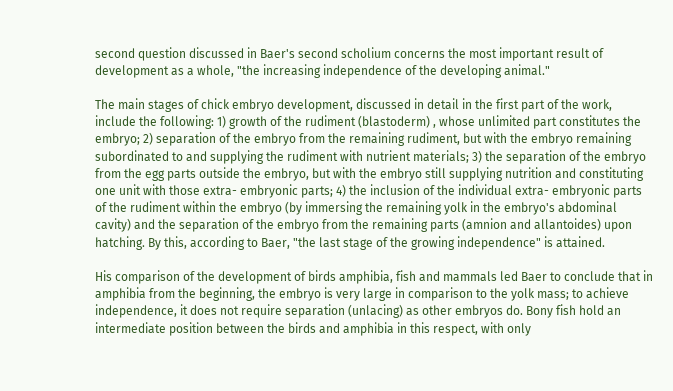second question discussed in Baer's second scholium concerns the most important result of development as a whole, "the increasing independence of the developing animal."

The main stages of chick embryo development, discussed in detail in the first part of the work, include the following: 1) growth of the rudiment (blastoderm) , whose unlimited part constitutes the embryo; 2) separation of the embryo from the remaining rudiment, but with the embryo remaining subordinated to and supplying the rudiment with nutrient materials; 3) the separation of the embryo from the egg parts outside the embryo, but with the embryo still supplying nutrition and constituting one unit with those extra- embryonic parts; 4) the inclusion of the individual extra- embryonic parts of the rudiment within the embryo (by immersing the remaining yolk in the embryo's abdominal cavity) and the separation of the embryo from the remaining parts (amnion and allantoides) upon hatching. By this, according to Baer, "the last stage of the growing independence" is attained.

His comparison of the development of birds amphibia, fish and mammals led Baer to conclude that in amphibia from the beginning, the embryo is very large in comparison to the yolk mass; to achieve independence, it does not require separation (unlacing) as other embryos do. Bony fish hold an intermediate position between the birds and amphibia in this respect, with only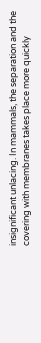insignificant unlacing. In mammals, the separation and the covering with membranes takes place more quickly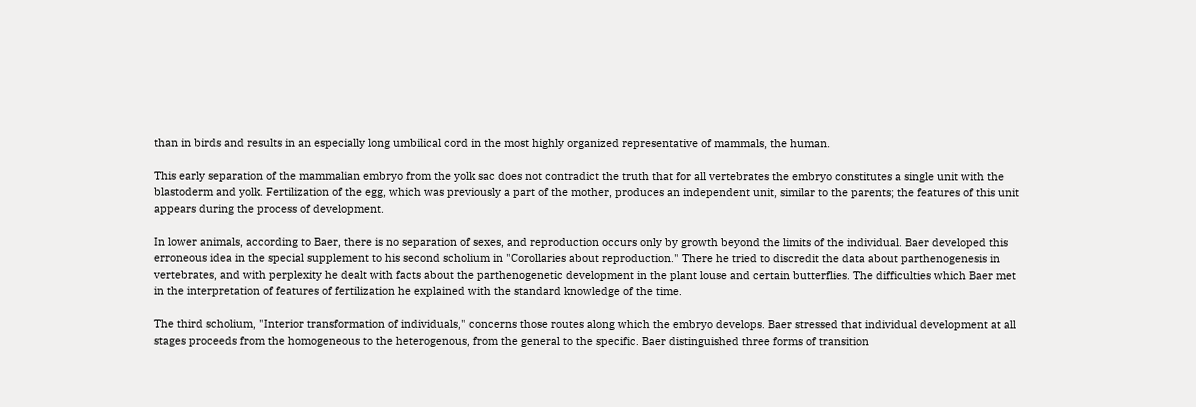than in birds and results in an especially long umbilical cord in the most highly organized representative of mammals, the human.

This early separation of the mammalian embryo from the yolk sac does not contradict the truth that for all vertebrates the embryo constitutes a single unit with the blastoderm and yolk. Fertilization of the egg, which was previously a part of the mother, produces an independent unit, similar to the parents; the features of this unit appears during the process of development.

In lower animals, according to Baer, there is no separation of sexes, and reproduction occurs only by growth beyond the limits of the individual. Baer developed this erroneous idea in the special supplement to his second scholium in "Corollaries about reproduction." There he tried to discredit the data about parthenogenesis in vertebrates, and with perplexity he dealt with facts about the parthenogenetic development in the plant louse and certain butterflies. The difficulties which Baer met in the interpretation of features of fertilization he explained with the standard knowledge of the time.

The third scholium, "Interior transformation of individuals," concerns those routes along which the embryo develops. Baer stressed that individual development at all stages proceeds from the homogeneous to the heterogenous, from the general to the specific. Baer distinguished three forms of transition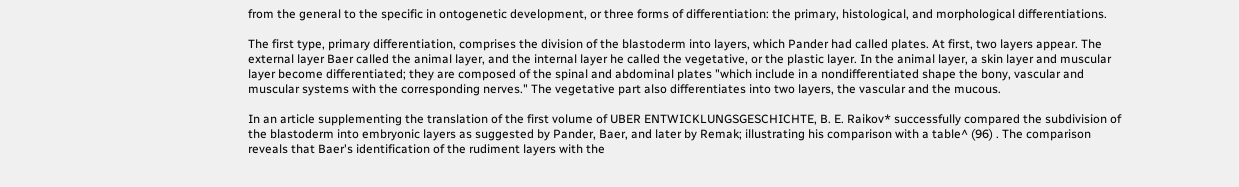from the general to the specific in ontogenetic development, or three forms of differentiation: the primary, histological, and morphological differentiations.

The first type, primary differentiation, comprises the division of the blastoderm into layers, which Pander had called plates. At first, two layers appear. The external layer Baer called the animal layer, and the internal layer he called the vegetative, or the plastic layer. In the animal layer, a skin layer and muscular layer become differentiated; they are composed of the spinal and abdominal plates "which include in a nondifferentiated shape the bony, vascular and muscular systems with the corresponding nerves." The vegetative part also differentiates into two layers, the vascular and the mucous.

In an article supplementing the translation of the first volume of UBER ENTWICKLUNGSGESCHICHTE, B. E. Raikov* successfully compared the subdivision of the blastoderm into embryonic layers as suggested by Pander, Baer, and later by Remak; illustrating his comparison with a table^ (96) . The comparison reveals that Baer's identification of the rudiment layers with the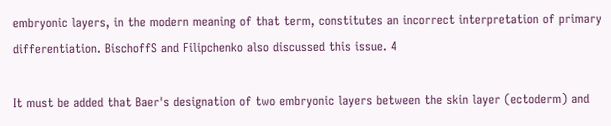embryonic layers, in the modern meaning of that term, constitutes an incorrect interpretation of primary differentiation. BischoffS and Filipchenko also discussed this issue. 4

It must be added that Baer's designation of two embryonic layers between the skin layer (ectoderm) and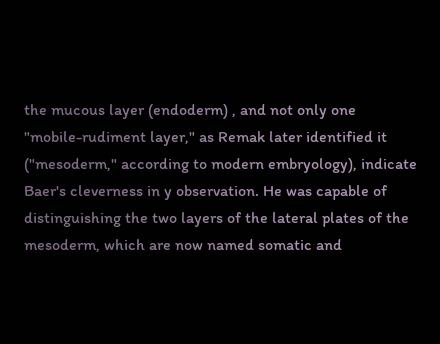the mucous layer (endoderm) , and not only one "mobile-rudiment layer," as Remak later identified it ("mesoderm," according to modern embryology), indicate Baer's cleverness in y observation. He was capable of distinguishing the two layers of the lateral plates of the mesoderm, which are now named somatic and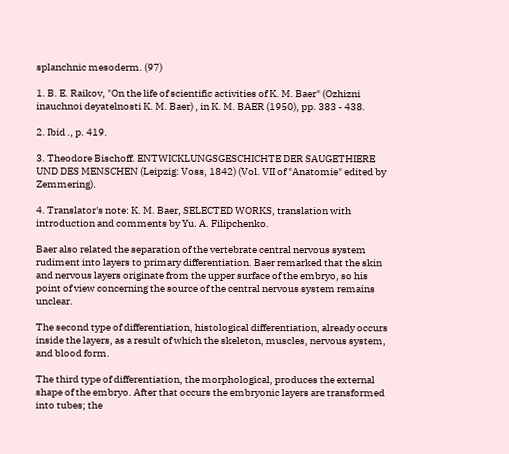splanchnic mesoderm. (97)

1. B. E. Raikov, "On the life of scientific activities of K. M. Baer" (Ozhizni inauchnoi deyatelnosti K. M. Baer) , in K. M. BAER (1950), pp. 383 - 438.

2. Ibid ., p. 419.

3. Theodore Bischoff. ENTWICKLUNGSGESCHICHTE DER SAUGETHIERE UND DES MENSCHEN (Leipzig: Voss, 1842) (Vol. VII of "Anatomie" edited by Zemmering).

4. Translator's note: K. M. Baer, SELECTED WORKS, translation with introduction and comments by Yu. A. Filipchenko.

Baer also related the separation of the vertebrate central nervous system rudiment into layers to primary differentiation. Baer remarked that the skin and nervous layers originate from the upper surface of the embryo, so his point of view concerning the source of the central nervous system remains unclear.

The second type of differentiation, histological differentiation, already occurs inside the layers, as a result of which the skeleton, muscles, nervous system, and blood form.

The third type of differentiation, the morphological, produces the external shape of the embryo. After that occurs the embryonic layers are transformed into tubes; the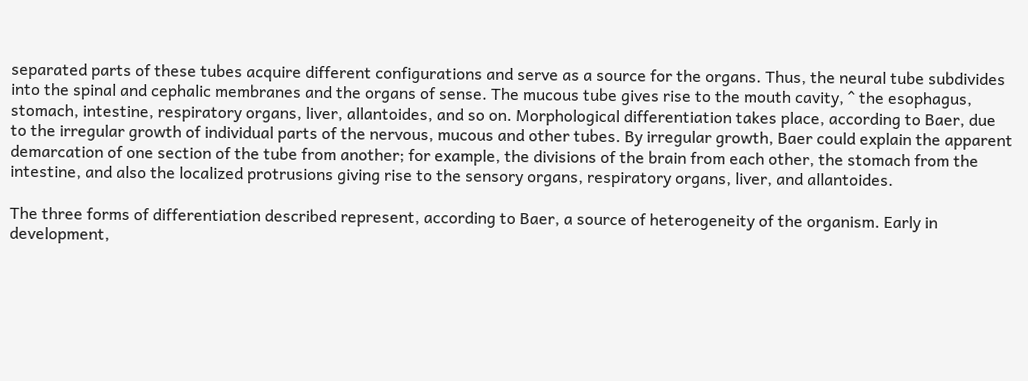separated parts of these tubes acquire different configurations and serve as a source for the organs. Thus, the neural tube subdivides into the spinal and cephalic membranes and the organs of sense. The mucous tube gives rise to the mouth cavity, ^ the esophagus, stomach, intestine, respiratory organs, liver, allantoides, and so on. Morphological differentiation takes place, according to Baer, due to the irregular growth of individual parts of the nervous, mucous and other tubes. By irregular growth, Baer could explain the apparent demarcation of one section of the tube from another; for example, the divisions of the brain from each other, the stomach from the intestine, and also the localized protrusions giving rise to the sensory organs, respiratory organs, liver, and allantoides.

The three forms of differentiation described represent, according to Baer, a source of heterogeneity of the organism. Early in development,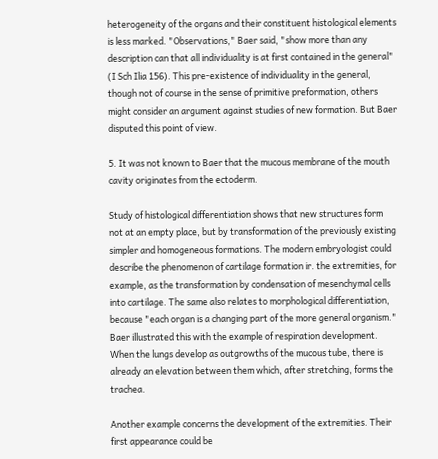heterogeneity of the organs and their constituent histological elements is less marked. "Observations," Baer said, "show more than any description can that all individuality is at first contained in the general" (I Sch Ilia 156). This pre-existence of individuality in the general, though not of course in the sense of primitive preformation, others might consider an argument against studies of new formation. But Baer disputed this point of view.

5. It was not known to Baer that the mucous membrane of the mouth cavity originates from the ectoderm.

Study of histological differentiation shows that new structures form not at an empty place, but by transformation of the previously existing simpler and homogeneous formations. The modern embryologist could describe the phenomenon of cartilage formation ir. the extremities, for example, as the transformation by condensation of mesenchymal cells into cartilage. The same also relates to morphological differentiation, because "each organ is a changing part of the more general organism." Baer illustrated this with the example of respiration development. When the lungs develop as outgrowths of the mucous tube, there is already an elevation between them which, after stretching, forms the trachea.

Another example concerns the development of the extremities. Their first appearance could be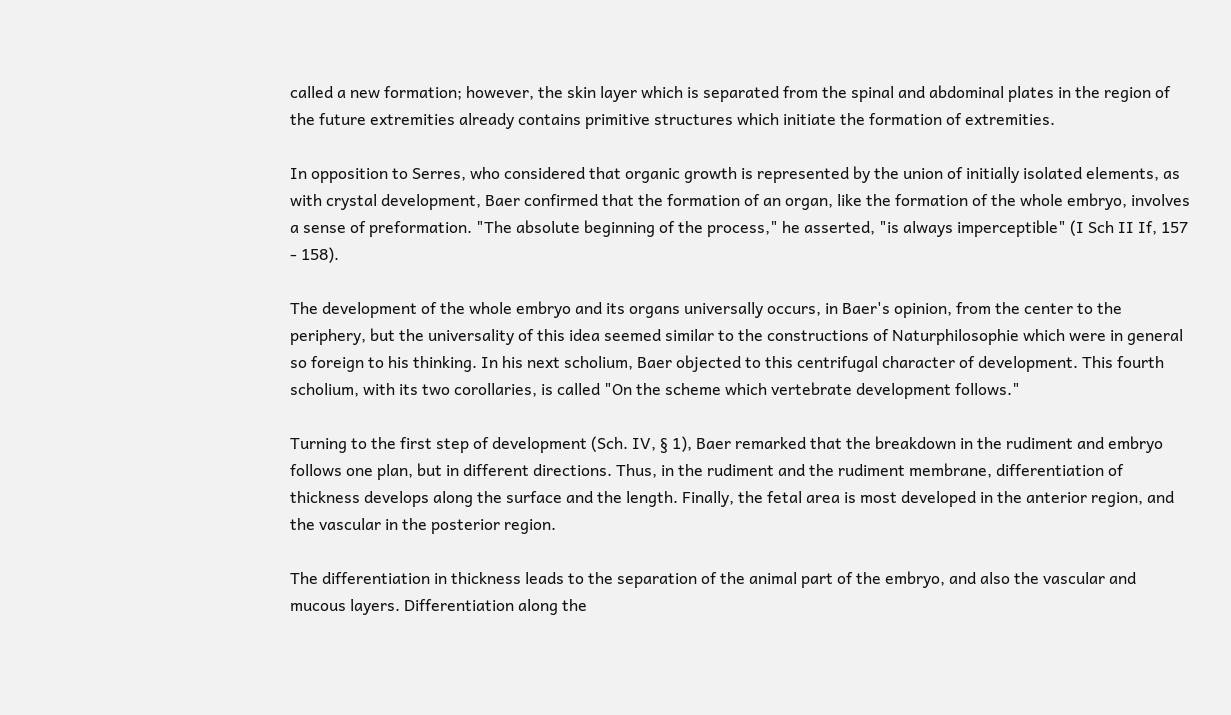called a new formation; however, the skin layer which is separated from the spinal and abdominal plates in the region of the future extremities already contains primitive structures which initiate the formation of extremities.

In opposition to Serres, who considered that organic growth is represented by the union of initially isolated elements, as with crystal development, Baer confirmed that the formation of an organ, like the formation of the whole embryo, involves a sense of preformation. "The absolute beginning of the process," he asserted, "is always imperceptible" (I Sch II If, 157 - 158).

The development of the whole embryo and its organs universally occurs, in Baer's opinion, from the center to the periphery, but the universality of this idea seemed similar to the constructions of Naturphilosophie which were in general so foreign to his thinking. In his next scholium, Baer objected to this centrifugal character of development. This fourth scholium, with its two corollaries, is called "On the scheme which vertebrate development follows."

Turning to the first step of development (Sch. IV, § 1), Baer remarked that the breakdown in the rudiment and embryo follows one plan, but in different directions. Thus, in the rudiment and the rudiment membrane, differentiation of thickness develops along the surface and the length. Finally, the fetal area is most developed in the anterior region, and the vascular in the posterior region.

The differentiation in thickness leads to the separation of the animal part of the embryo, and also the vascular and mucous layers. Differentiation along the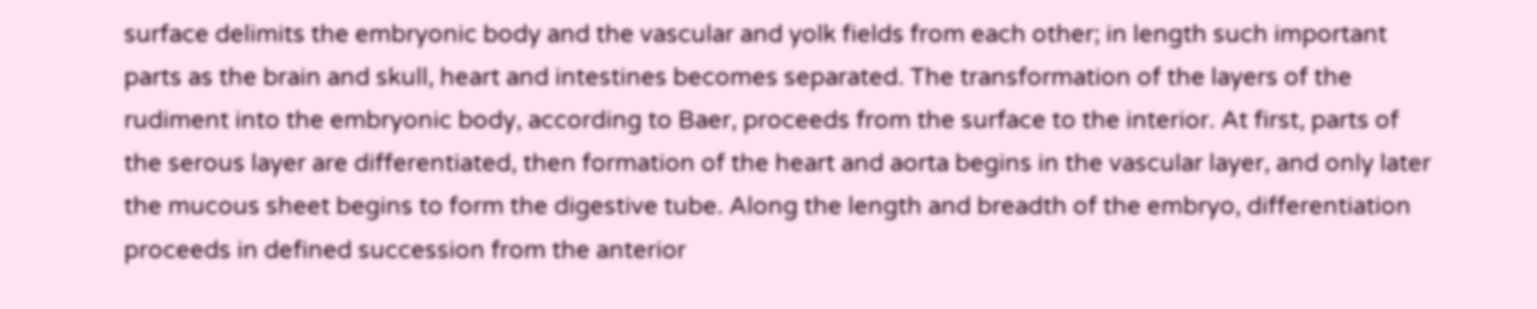surface delimits the embryonic body and the vascular and yolk fields from each other; in length such important parts as the brain and skull, heart and intestines becomes separated. The transformation of the layers of the rudiment into the embryonic body, according to Baer, proceeds from the surface to the interior. At first, parts of the serous layer are differentiated, then formation of the heart and aorta begins in the vascular layer, and only later the mucous sheet begins to form the digestive tube. Along the length and breadth of the embryo, differentiation proceeds in defined succession from the anterior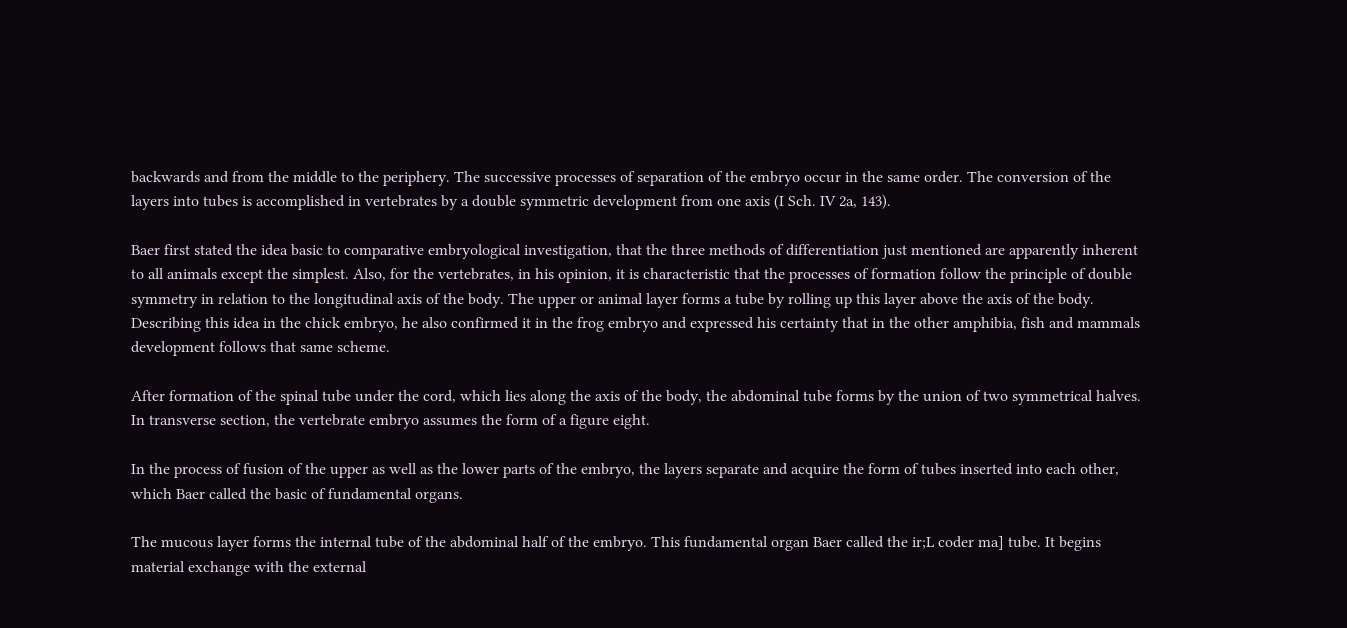backwards and from the middle to the periphery. The successive processes of separation of the embryo occur in the same order. The conversion of the layers into tubes is accomplished in vertebrates by a double symmetric development from one axis (I Sch. IV 2a, 143).

Baer first stated the idea basic to comparative embryological investigation, that the three methods of differentiation just mentioned are apparently inherent to all animals except the simplest. Also, for the vertebrates, in his opinion, it is characteristic that the processes of formation follow the principle of double symmetry in relation to the longitudinal axis of the body. The upper or animal layer forms a tube by rolling up this layer above the axis of the body. Describing this idea in the chick embryo, he also confirmed it in the frog embryo and expressed his certainty that in the other amphibia, fish and mammals development follows that same scheme.

After formation of the spinal tube under the cord, which lies along the axis of the body, the abdominal tube forms by the union of two symmetrical halves. In transverse section, the vertebrate embryo assumes the form of a figure eight.

In the process of fusion of the upper as well as the lower parts of the embryo, the layers separate and acquire the form of tubes inserted into each other, which Baer called the basic of fundamental organs.

The mucous layer forms the internal tube of the abdominal half of the embryo. This fundamental organ Baer called the ir;L coder ma] tube. It begins material exchange with the external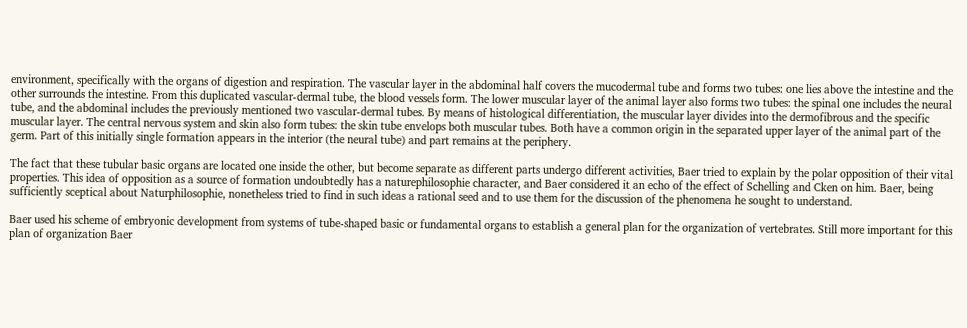environment, specifically with the organs of digestion and respiration. The vascular layer in the abdominal half covers the mucodermal tube and forms two tubes: one lies above the intestine and the other surrounds the intestine. From this duplicated vascular-dermal tube, the blood vessels form. The lower muscular layer of the animal layer also forms two tubes: the spinal one includes the neural tube, and the abdominal includes the previously mentioned two vascular-dermal tubes. By means of histological differentiation, the muscular layer divides into the dermofibrous and the specific muscular layer. The central nervous system and skin also form tubes: the skin tube envelops both muscular tubes. Both have a common origin in the separated upper layer of the animal part of the germ. Part of this initially single formation appears in the interior (the neural tube) and part remains at the periphery.

The fact that these tubular basic organs are located one inside the other, but become separate as different parts undergo different activities, Baer tried to explain by the polar opposition of their vital properties. This idea of opposition as a source of formation undoubtedly has a naturephilosophie character, and Baer considered it an echo of the effect of Schelling and Cken on him. Baer, being sufficiently sceptical about Naturphilosophie, nonetheless tried to find in such ideas a rational seed and to use them for the discussion of the phenomena he sought to understand.

Baer used his scheme of embryonic development from systems of tube-shaped basic or fundamental organs to establish a general plan for the organization of vertebrates. Still more important for this plan of organization Baer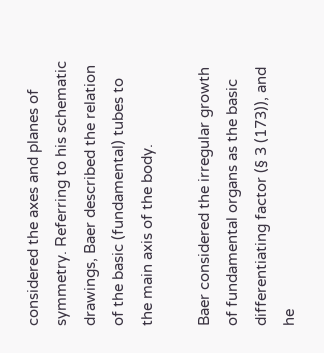considered the axes and planes of symmetry. Referring to his schematic drawings, Baer described the relation of the basic (fundamental) tubes to the main axis of the body.

Baer considered the irregular growth of fundamental organs as the basic differentiating factor (§ 3 (173)), and he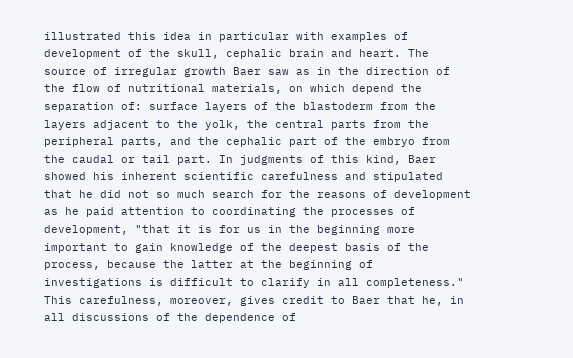illustrated this idea in particular with examples of development of the skull, cephalic brain and heart. The source of irregular growth Baer saw as in the direction of the flow of nutritional materials, on which depend the separation of: surface layers of the blastoderm from the layers adjacent to the yolk, the central parts from the peripheral parts, and the cephalic part of the embryo from the caudal or tail part. In judgments of this kind, Baer showed his inherent scientific carefulness and stipulated that he did not so much search for the reasons of development as he paid attention to coordinating the processes of development, "that it is for us in the beginning more important to gain knowledge of the deepest basis of the process, because the latter at the beginning of investigations is difficult to clarify in all completeness." This carefulness, moreover, gives credit to Baer that he, in all discussions of the dependence of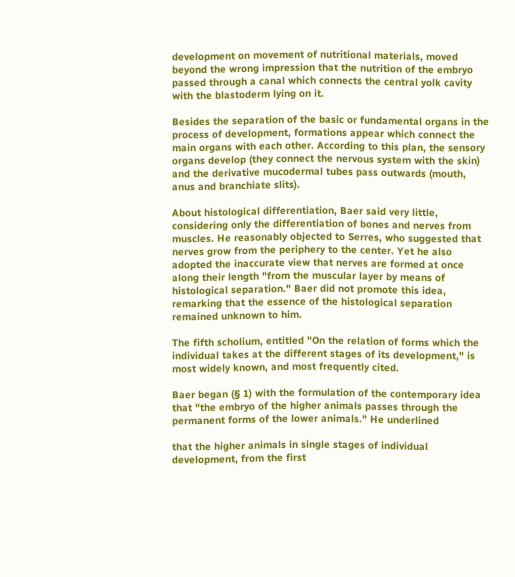development on movement of nutritional materials, moved beyond the wrong impression that the nutrition of the embryo passed through a canal which connects the central yolk cavity with the blastoderm lying on it.

Besides the separation of the basic or fundamental organs in the process of development, formations appear which connect the main organs with each other. According to this plan, the sensory organs develop (they connect the nervous system with the skin) and the derivative mucodermal tubes pass outwards (mouth, anus and branchiate slits).

About histological differentiation, Baer said very little, considering only the differentiation of bones and nerves from muscles. He reasonably objected to Serres, who suggested that nerves grow from the periphery to the center. Yet he also adopted the inaccurate view that nerves are formed at once along their length "from the muscular layer by means of histological separation." Baer did not promote this idea, remarking that the essence of the histological separation remained unknown to him.

The fifth scholium, entitled "On the relation of forms which the individual takes at the different stages of its development," is most widely known, and most frequently cited.

Baer began (§ 1) with the formulation of the contemporary idea that "the embryo of the higher animals passes through the permanent forms of the lower animals." He underlined

that the higher animals in single stages of individual development, from the first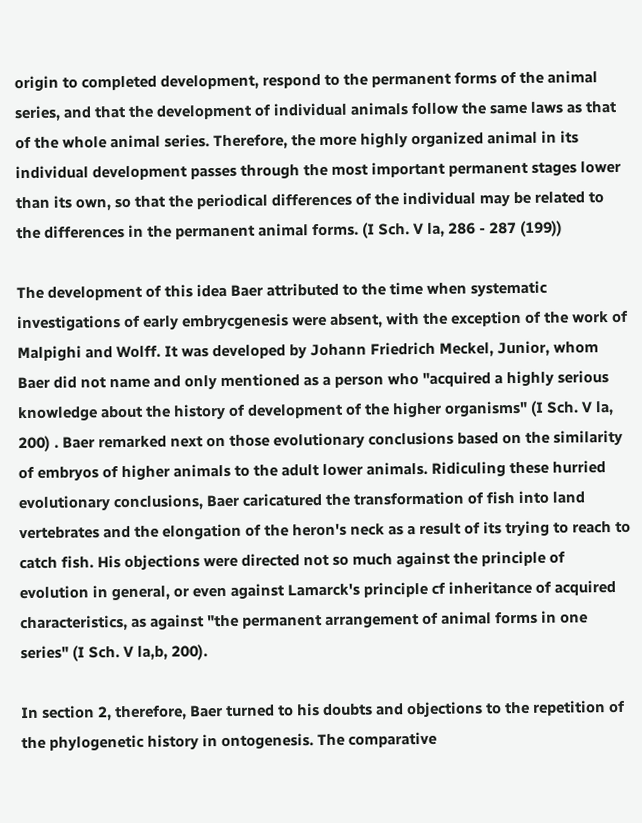origin to completed development, respond to the permanent forms of the animal series, and that the development of individual animals follow the same laws as that of the whole animal series. Therefore, the more highly organized animal in its individual development passes through the most important permanent stages lower than its own, so that the periodical differences of the individual may be related to the differences in the permanent animal forms. (I Sch. V la, 286 - 287 (199))

The development of this idea Baer attributed to the time when systematic investigations of early embrycgenesis were absent, with the exception of the work of Malpighi and Wolff. It was developed by Johann Friedrich Meckel, Junior, whom Baer did not name and only mentioned as a person who "acquired a highly serious knowledge about the history of development of the higher organisms" (I Sch. V la, 200) . Baer remarked next on those evolutionary conclusions based on the similarity of embryos of higher animals to the adult lower animals. Ridiculing these hurried evolutionary conclusions, Baer caricatured the transformation of fish into land vertebrates and the elongation of the heron's neck as a result of its trying to reach to catch fish. His objections were directed not so much against the principle of evolution in general, or even against Lamarck's principle cf inheritance of acquired characteristics, as against "the permanent arrangement of animal forms in one series" (I Sch. V la,b, 200).

In section 2, therefore, Baer turned to his doubts and objections to the repetition of the phylogenetic history in ontogenesis. The comparative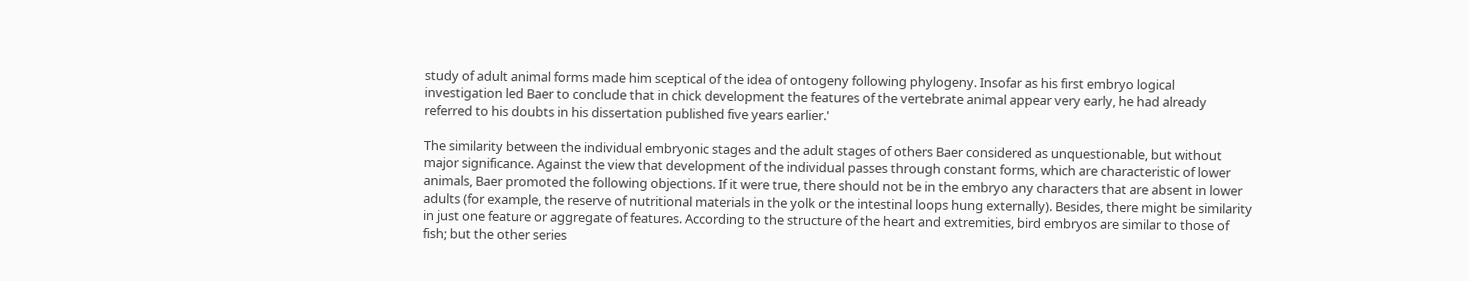study of adult animal forms made him sceptical of the idea of ontogeny following phylogeny. Insofar as his first embryo logical investigation led Baer to conclude that in chick development the features of the vertebrate animal appear very early, he had already referred to his doubts in his dissertation published five years earlier.'

The similarity between the individual embryonic stages and the adult stages of others Baer considered as unquestionable, but without major significance. Against the view that development of the individual passes through constant forms, which are characteristic of lower animals, Baer promoted the following objections. If it were true, there should not be in the embryo any characters that are absent in lower adults (for example, the reserve of nutritional materials in the yolk or the intestinal loops hung externally). Besides, there might be similarity in just one feature or aggregate of features. According to the structure of the heart and extremities, bird embryos are similar to those of fish; but the other series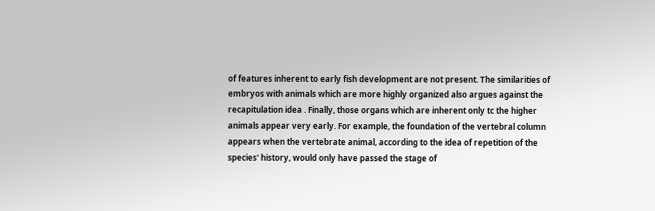of features inherent to early fish development are not present. The similarities of embryos with animals which are more highly organized also argues against the recapitulation idea . Finally, those organs which are inherent only tc the higher animals appear very early. For example, the foundation of the vertebral column appears when the vertebrate animal, according to the idea of repetition of the species' history, would only have passed the stage of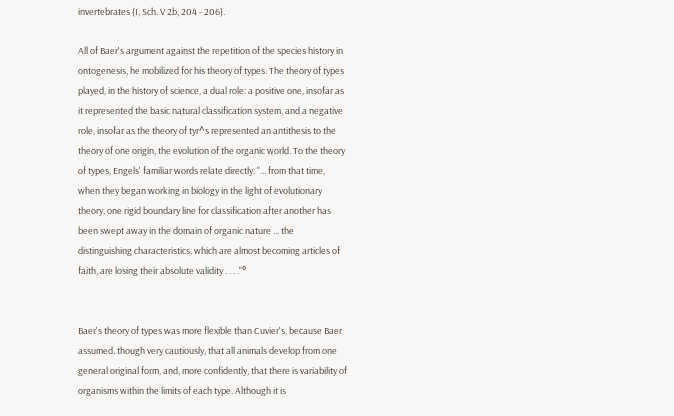invertebrates (I, Sch. V 2b, 204 - 206).

All of Baer's argument against the repetition of the species history in ontogenesis, he mobilized for his theory of types. The theory of types played, in the history of science, a dual role: a positive one, insofar as it represented the basic natural classification system, and a negative role, insofar as the theory of tyr^s represented an antithesis to the theory of one origin, the evolution of the organic world. To the theory of types, Engels' familiar words relate directly: "... from that time, when they began working in biology in the light of evolutionary theory, one rigid boundary line for classification after another has been swept away in the domain of organic nature ... the distinguishing characteristics, which are almost becoming articles of faith, are losing their absolute validity . . . ."°


Baer's theory of types was more flexible than Cuvier's, because Baer assumed, though very cautiously, that all animals develop from one general original form, and, more confidently, that there is variability of organisms within the limits of each type. Although it is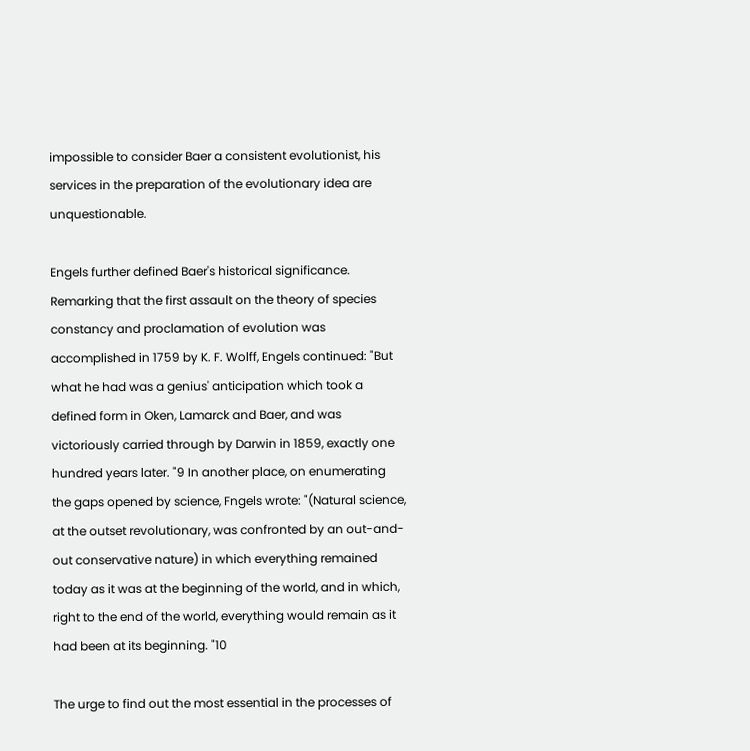impossible to consider Baer a consistent evolutionist, his services in the preparation of the evolutionary idea are unquestionable.

Engels further defined Baer's historical significance. Remarking that the first assault on the theory of species constancy and proclamation of evolution was accomplished in 1759 by K. F. Wolff, Engels continued: "But what he had was a genius' anticipation which took a defined form in Oken, Lamarck and Baer, and was victoriously carried through by Darwin in 1859, exactly one hundred years later. "9 In another place, on enumerating the gaps opened by science, Fngels wrote: "(Natural science, at the outset revolutionary, was confronted by an out-and-out conservative nature) in which everything remained today as it was at the beginning of the world, and in which, right to the end of the world, everything would remain as it had been at its beginning. "10

The urge to find out the most essential in the processes of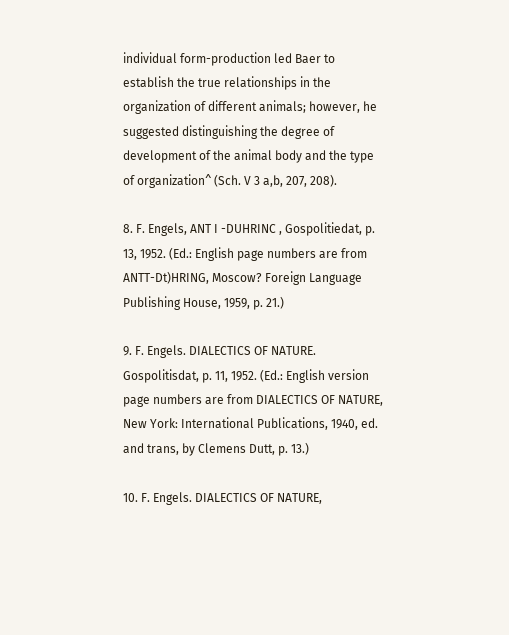individual form-production led Baer to establish the true relationships in the organization of different animals; however, he suggested distinguishing the degree of development of the animal body and the type of organization^ (Sch. V 3 a,b, 207, 208).

8. F. Engels, ANT I -DUHRINC , Gospolitiedat, p. 13, 1952. (Ed.: English page numbers are from ANTT-Dt)HRING, Moscow? Foreign Language Publishing House, 1959, p. 21.)

9. F. Engels. DIALECTICS OF NATURE. Gospolitisdat, p. 11, 1952. (Ed.: English version page numbers are from DIALECTICS OF NATURE, New York: International Publications, 1940, ed. and trans, by Clemens Dutt, p. 13.)

10. F. Engels. DIALECTICS OF NATURE,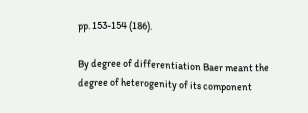pp. 153-154 (186).

By degree of differentiation Baer meant the degree of heterogenity of its component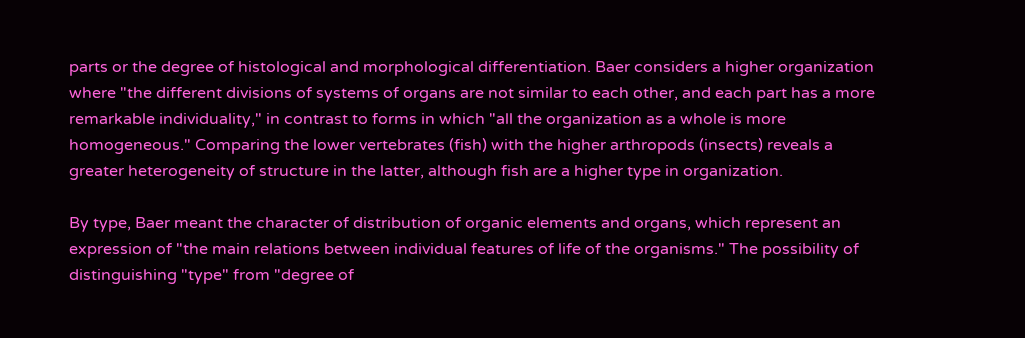parts or the degree of histological and morphological differentiation. Baer considers a higher organization where "the different divisions of systems of organs are not similar to each other, and each part has a more remarkable individuality," in contrast to forms in which "all the organization as a whole is more homogeneous." Comparing the lower vertebrates (fish) with the higher arthropods (insects) reveals a greater heterogeneity of structure in the latter, although fish are a higher type in organization.

By type, Baer meant the character of distribution of organic elements and organs, which represent an expression of "the main relations between individual features of life of the organisms." The possibility of distinguishing "type" from "degree of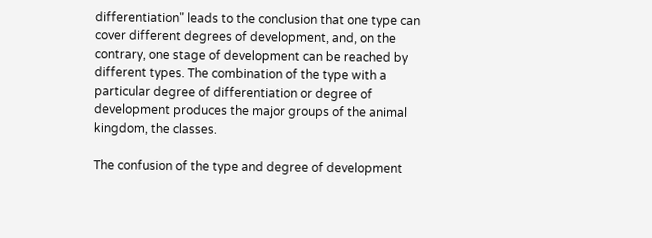differentiation" leads to the conclusion that one type can cover different degrees of development, and, on the contrary, one stage of development can be reached by different types. The combination of the type with a particular degree of differentiation or degree of development produces the major groups of the animal kingdom, the classes.

The confusion of the type and degree of development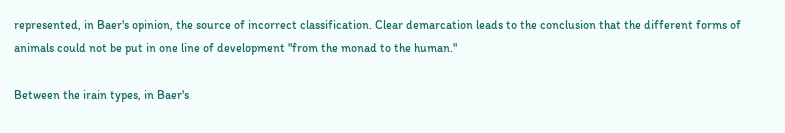represented, in Baer's opinion, the source of incorrect classification. Clear demarcation leads to the conclusion that the different forms of animals could not be put in one line of development "from the monad to the human."

Between the irain types, in Baer's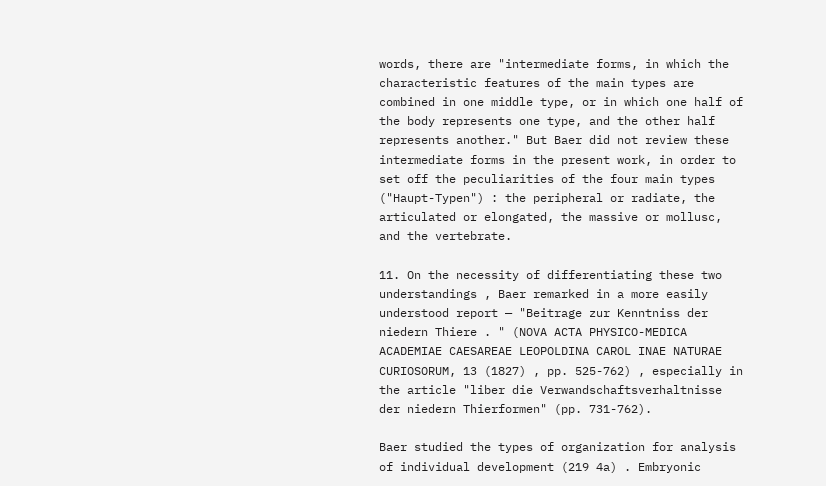words, there are "intermediate forms, in which the characteristic features of the main types are combined in one middle type, or in which one half of the body represents one type, and the other half represents another." But Baer did not review these intermediate forms in the present work, in order to set off the peculiarities of the four main types ("Haupt-Typen") : the peripheral or radiate, the articulated or elongated, the massive or mollusc, and the vertebrate.

11. On the necessity of differentiating these two understandings , Baer remarked in a more easily understood report — "Beitrage zur Kenntniss der niedern Thiere . " (NOVA ACTA PHYSICO-MEDICA ACADEMIAE CAESAREAE LEOPOLDINA CAROL INAE NATURAE CURIOSORUM, 13 (1827) , pp. 525-762) , especially in the article "liber die Verwandschaftsverhaltnisse der niedern Thierformen" (pp. 731-762).

Baer studied the types of organization for analysis of individual development (219 4a) . Embryonic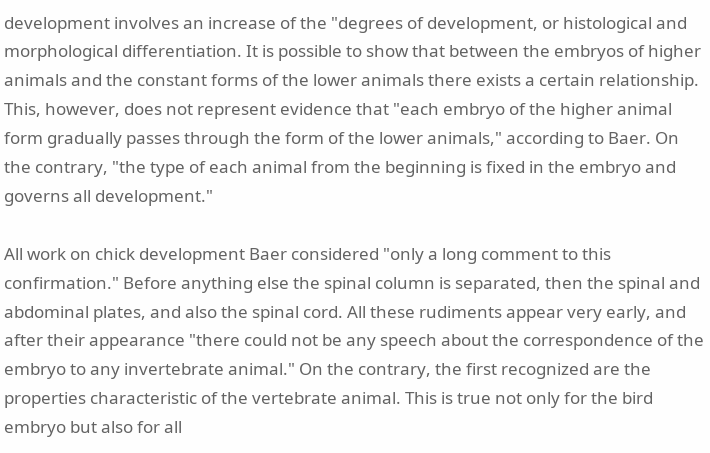development involves an increase of the "degrees of development, or histological and morphological differentiation. It is possible to show that between the embryos of higher animals and the constant forms of the lower animals there exists a certain relationship. This, however, does not represent evidence that "each embryo of the higher animal form gradually passes through the form of the lower animals," according to Baer. On the contrary, "the type of each animal from the beginning is fixed in the embryo and governs all development."

All work on chick development Baer considered "only a long comment to this confirmation." Before anything else the spinal column is separated, then the spinal and abdominal plates, and also the spinal cord. All these rudiments appear very early, and after their appearance "there could not be any speech about the correspondence of the embryo to any invertebrate animal." On the contrary, the first recognized are the properties characteristic of the vertebrate animal. This is true not only for the bird embryo but also for all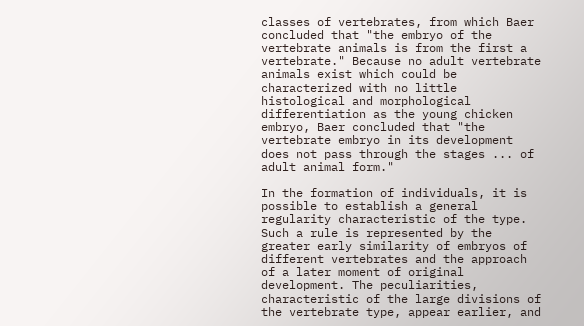classes of vertebrates, from which Baer concluded that "the embryo of the vertebrate animals is from the first a vertebrate." Because no adult vertebrate animals exist which could be characterized with no little histological and morphological differentiation as the young chicken embryo, Baer concluded that "the vertebrate embryo in its development does not pass through the stages ... of adult animal form."

In the formation of individuals, it is possible to establish a general regularity characteristic of the type. Such a rule is represented by the greater early similarity of embryos of different vertebrates and the approach of a later moment of original development. The peculiarities, characteristic of the large divisions of the vertebrate type, appear earlier, and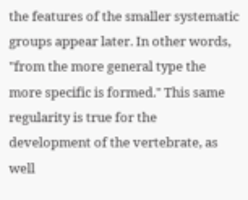the features of the smaller systematic groups appear later. In other words, "from the more general type the more specific is formed." This same regularity is true for the development of the vertebrate, as well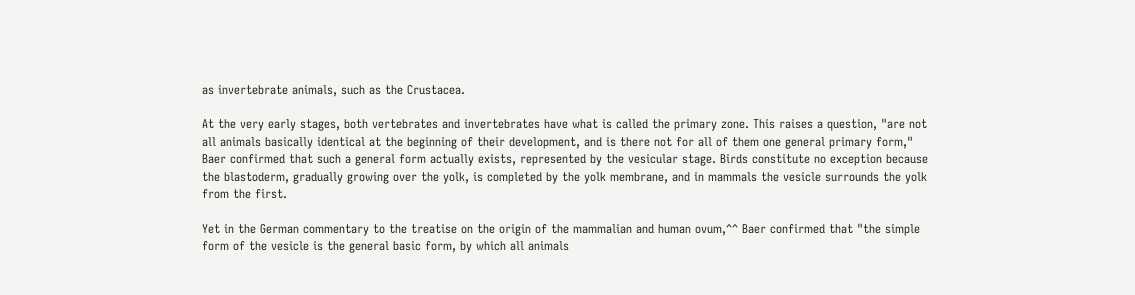as invertebrate animals, such as the Crustacea.

At the very early stages, both vertebrates and invertebrates have what is called the primary zone. This raises a question, "are not all animals basically identical at the beginning of their development, and is there not for all of them one general primary form," Baer confirmed that such a general form actually exists, represented by the vesicular stage. Birds constitute no exception because the blastoderm, gradually growing over the yolk, is completed by the yolk membrane, and in mammals the vesicle surrounds the yolk from the first.

Yet in the German commentary to the treatise on the origin of the mammalian and human ovum,^^ Baer confirmed that "the simple form of the vesicle is the general basic form, by which all animals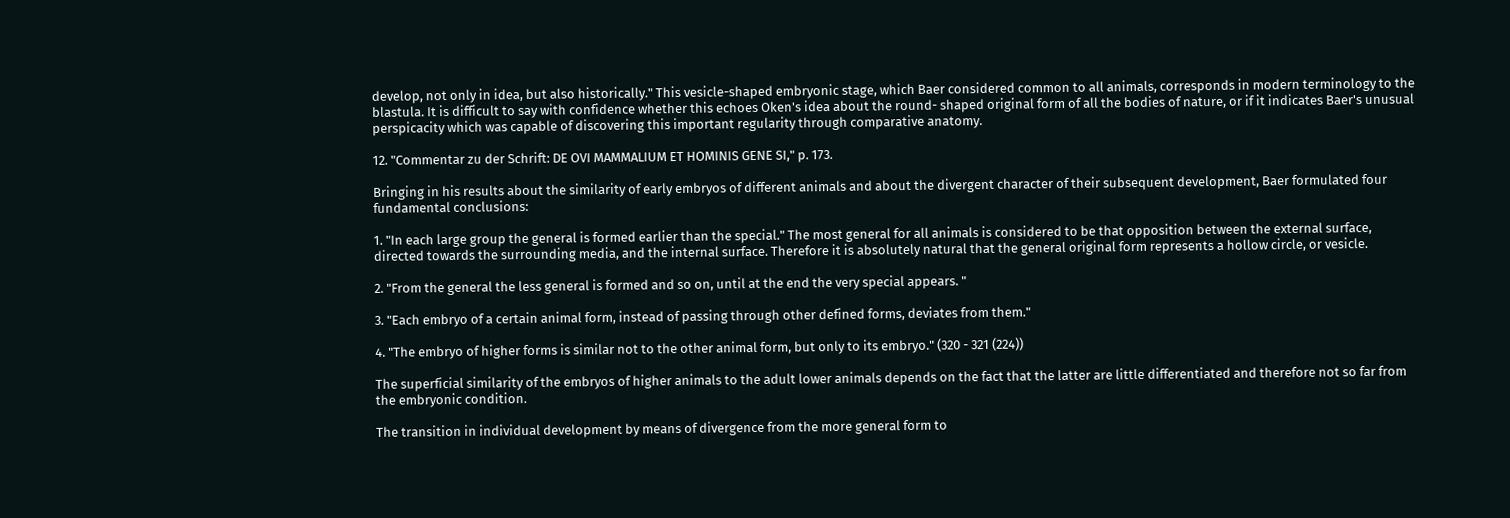develop, not only in idea, but also historically." This vesicle-shaped embryonic stage, which Baer considered common to all animals, corresponds in modern terminology to the blastula. It is difficult to say with confidence whether this echoes Oken's idea about the round- shaped original form of all the bodies of nature, or if it indicates Baer's unusual perspicacity which was capable of discovering this important regularity through comparative anatomy.

12. "Commentar zu der Schrift: DE OVI MAMMALIUM ET HOMINIS GENE SI," p. 173.

Bringing in his results about the similarity of early embryos of different animals and about the divergent character of their subsequent development, Baer formulated four fundamental conclusions:

1. "In each large group the general is formed earlier than the special." The most general for all animals is considered to be that opposition between the external surface, directed towards the surrounding media, and the internal surface. Therefore it is absolutely natural that the general original form represents a hollow circle, or vesicle.

2. "From the general the less general is formed and so on, until at the end the very special appears. "

3. "Each embryo of a certain animal form, instead of passing through other defined forms, deviates from them."

4. "The embryo of higher forms is similar not to the other animal form, but only to its embryo." (320 - 321 (224))

The superficial similarity of the embryos of higher animals to the adult lower animals depends on the fact that the latter are little differentiated and therefore not so far from the embryonic condition.

The transition in individual development by means of divergence from the more general form to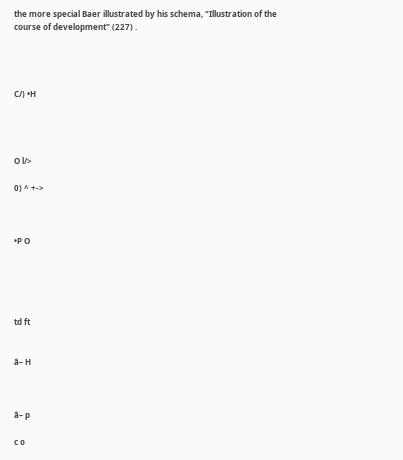the more special Baer illustrated by his schema, "Illustration of the course of development" (227) .




C/) •H




O l/>

0) ^ +->



•P O





td ft


â– H



â– p

c o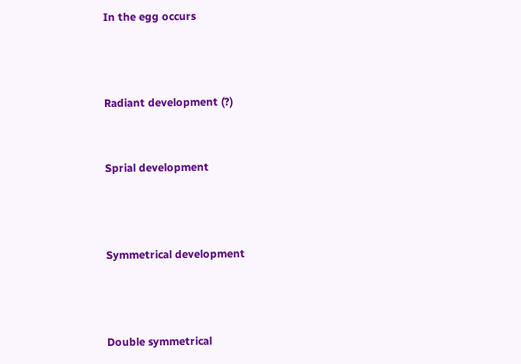In the egg occurs



Radiant development (?)


Sprial development



Symmetrical development



Double symmetrical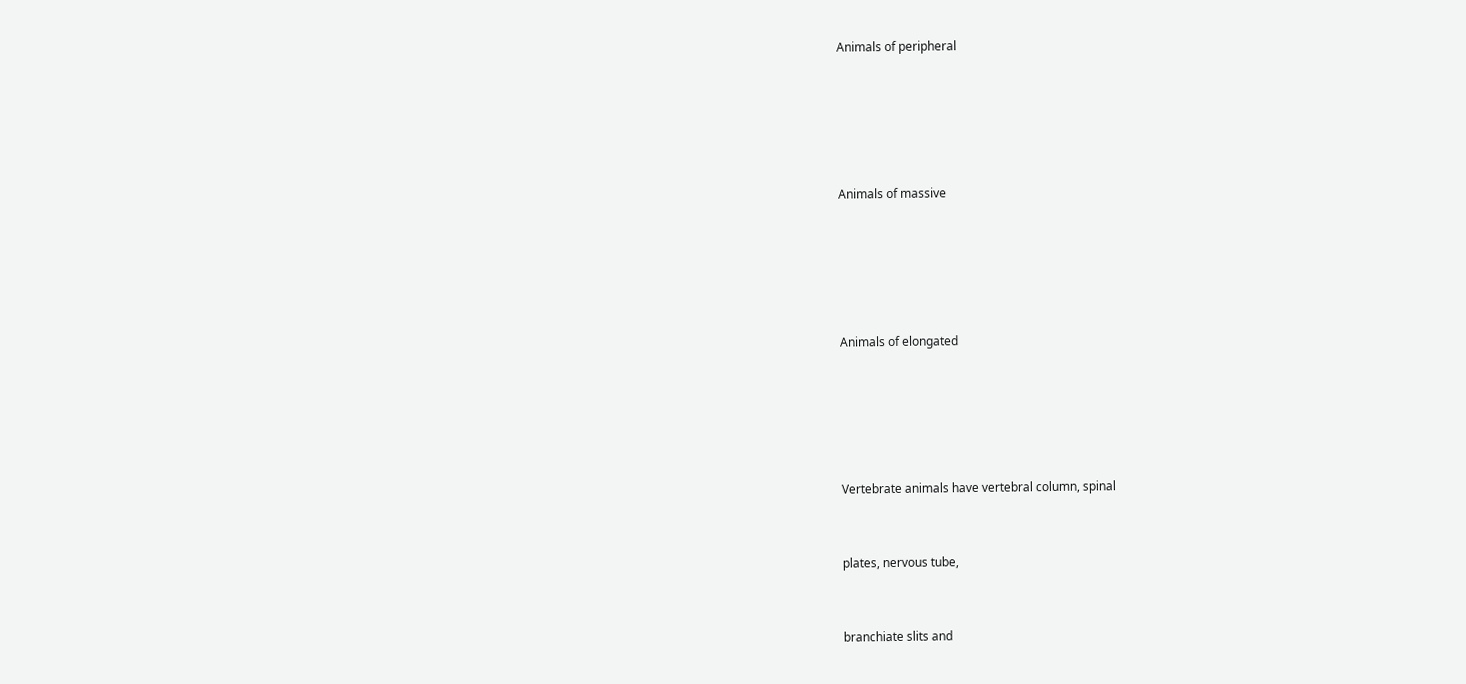Animals of peripheral





Animals of massive





Animals of elongated





Vertebrate animals have vertebral column, spinal


plates, nervous tube,


branchiate slits and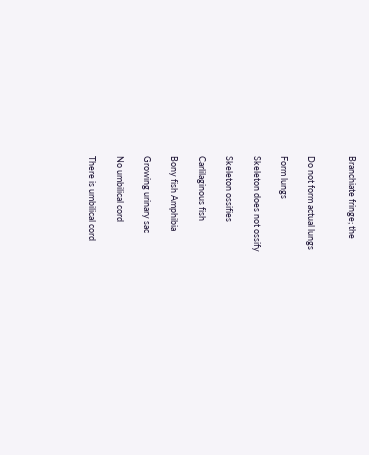Branchiate fringe; the


Do not form actual lungs

Form lungs

Skeleton does not ossify

Skeleton ossifies

Carlilaginous fish

Bony fish Amphibia

Growing urinary sac

No umbilical cord

There is umbilical cord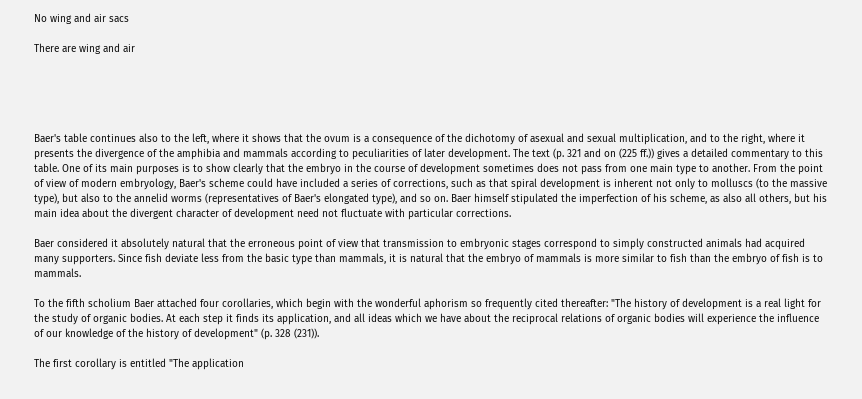No wing and air sacs

There are wing and air





Baer's table continues also to the left, where it shows that the ovum is a consequence of the dichotomy of asexual and sexual multiplication, and to the right, where it presents the divergence of the amphibia and mammals according to peculiarities of later development. The text (p. 321 and on (225 ff.)) gives a detailed commentary to this table. One of its main purposes is to show clearly that the embryo in the course of development sometimes does not pass from one main type to another. From the point of view of modern embryology, Baer's scheme could have included a series of corrections, such as that spiral development is inherent not only to molluscs (to the massive type), but also to the annelid worms (representatives of Baer's elongated type), and so on. Baer himself stipulated the imperfection of his scheme, as also all others, but his main idea about the divergent character of development need not fluctuate with particular corrections.

Baer considered it absolutely natural that the erroneous point of view that transmission to embryonic stages correspond to simply constructed animals had acquired many supporters. Since fish deviate less from the basic type than mammals, it is natural that the embryo of mammals is more similar to fish than the embryo of fish is to mammals.

To the fifth scholium Baer attached four corollaries, which begin with the wonderful aphorism so frequently cited thereafter: "The history of development is a real light for the study of organic bodies. At each step it finds its application, and all ideas which we have about the reciprocal relations of organic bodies will experience the influence of our knowledge of the history of development" (p. 328 (231)).

The first corollary is entitled "The application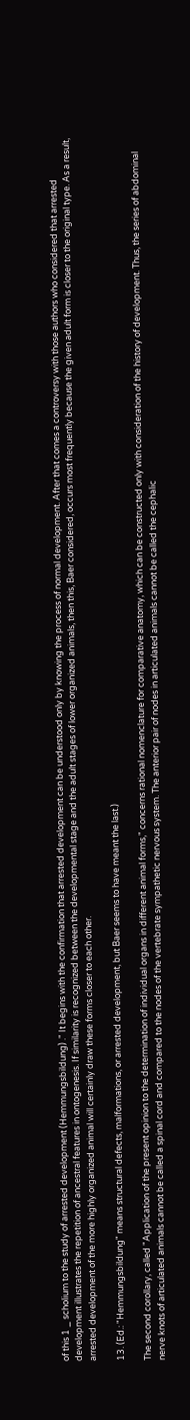of this 1 _ scholium to the study of arrested development (Hemmungsbildung) ." It begins with the confirmation that arrested development can be understood only by knowing the process of normal development. After that comes a controversy with those authors who considered that arrested development illustrates the repetition of ancestral features in ontogenesis. If similarity is recognized between the developmental stage and the adult stages of lower organized animals, then this, Baer considered, occurs most frequently because the given adult form is closer to the original type. As a result, arrested development of the more highly organized animal will certainly draw these forms closer to each other.

13. (Ed.: "Hemmungsbildung" means structural defects, malformations, or arrested development, but Baer seems to have meant the last.)

The second corollary, called "Application of the present opinion to the determination of individual organs in different animal forms," concerns rational nomenclature for comparative anatomy, which can be constructed only with consideration of the history of development. Thus, the series of abdominal nerve knots of articulated animals cannot be called a spinal cord and compared to the nodes of the vertebrate sympathetic nervous system. The anterior pair of nodes in articulated animals cannot be called the cephalic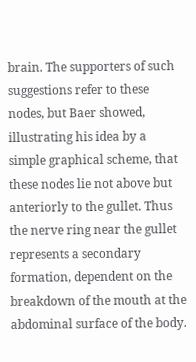brain. The supporters of such suggestions refer to these nodes, but Baer showed, illustrating his idea by a simple graphical scheme, that these nodes lie not above but anteriorly to the gullet. Thus the nerve ring near the gullet represents a secondary formation, dependent on the breakdown of the mouth at the abdominal surface of the body.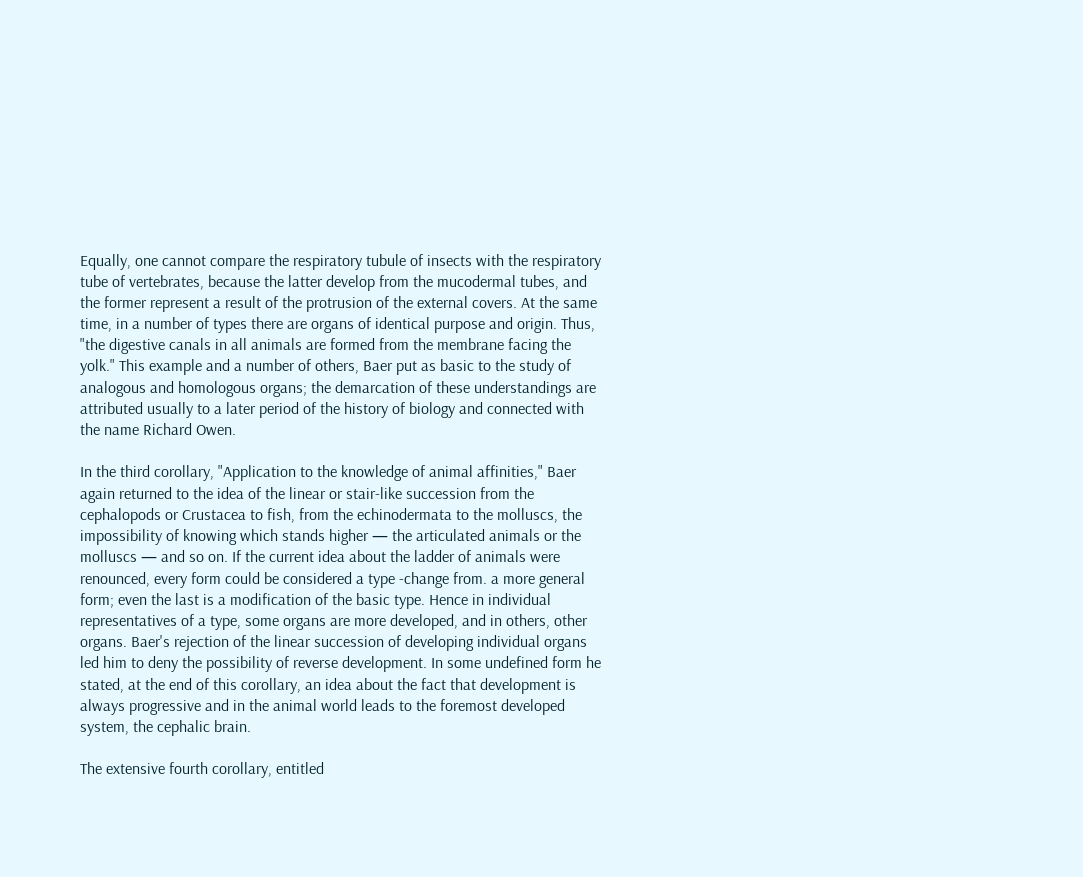Equally, one cannot compare the respiratory tubule of insects with the respiratory tube of vertebrates, because the latter develop from the mucodermal tubes, and the former represent a result of the protrusion of the external covers. At the same time, in a number of types there are organs of identical purpose and origin. Thus, "the digestive canals in all animals are formed from the membrane facing the yolk." This example and a number of others, Baer put as basic to the study of analogous and homologous organs; the demarcation of these understandings are attributed usually to a later period of the history of biology and connected with the name Richard Owen.

In the third corollary, "Application to the knowledge of animal affinities," Baer again returned to the idea of the linear or stair-like succession from the cephalopods or Crustacea to fish, from the echinodermata to the molluscs, the impossibility of knowing which stands higher — the articulated animals or the molluscs — and so on. If the current idea about the ladder of animals were renounced, every form could be considered a type -change from. a more general form; even the last is a modification of the basic type. Hence in individual representatives of a type, some organs are more developed, and in others, other organs. Baer's rejection of the linear succession of developing individual organs led him to deny the possibility of reverse development. In some undefined form he stated, at the end of this corollary, an idea about the fact that development is always progressive and in the animal world leads to the foremost developed system, the cephalic brain.

The extensive fourth corollary, entitled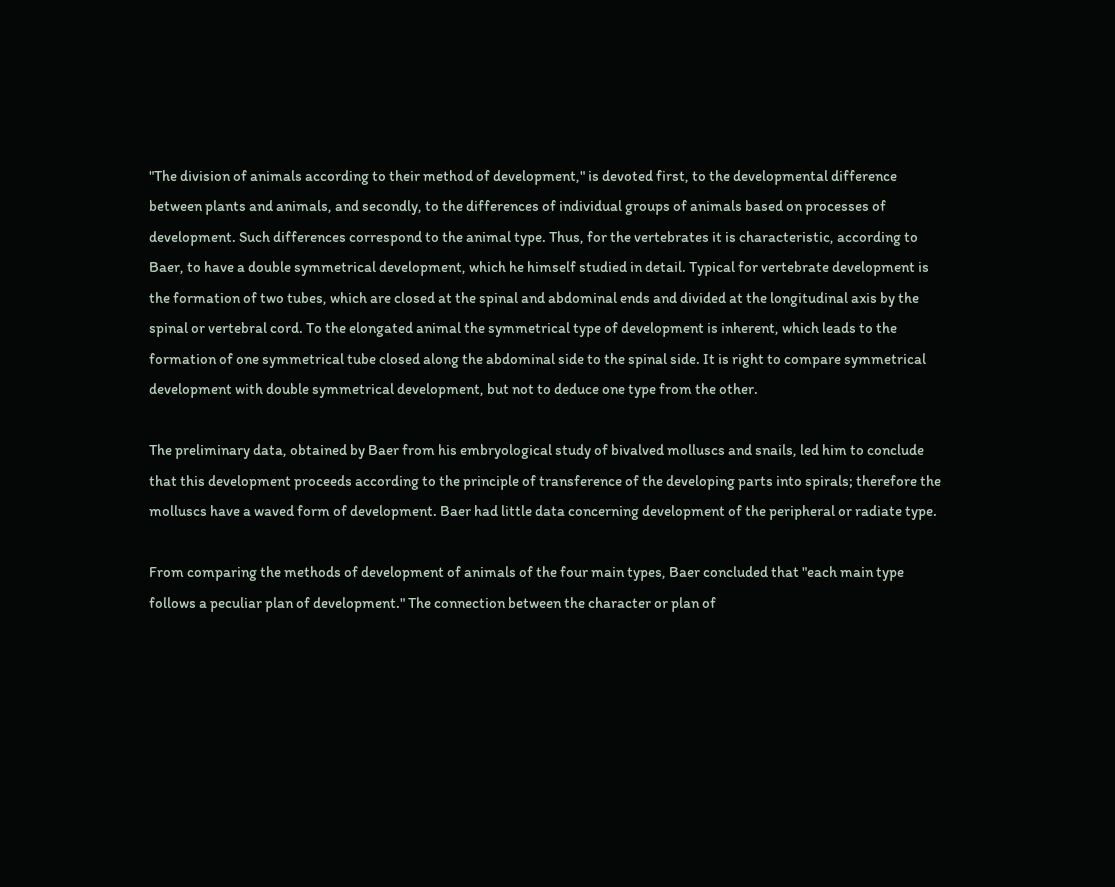"The division of animals according to their method of development," is devoted first, to the developmental difference between plants and animals, and secondly, to the differences of individual groups of animals based on processes of development. Such differences correspond to the animal type. Thus, for the vertebrates it is characteristic, according to Baer, to have a double symmetrical development, which he himself studied in detail. Typical for vertebrate development is the formation of two tubes, which are closed at the spinal and abdominal ends and divided at the longitudinal axis by the spinal or vertebral cord. To the elongated animal the symmetrical type of development is inherent, which leads to the formation of one symmetrical tube closed along the abdominal side to the spinal side. It is right to compare symmetrical development with double symmetrical development, but not to deduce one type from the other.

The preliminary data, obtained by Baer from his embryological study of bivalved molluscs and snails, led him to conclude that this development proceeds according to the principle of transference of the developing parts into spirals; therefore the molluscs have a waved form of development. Baer had little data concerning development of the peripheral or radiate type.

From comparing the methods of development of animals of the four main types, Baer concluded that "each main type follows a peculiar plan of development." The connection between the character or plan of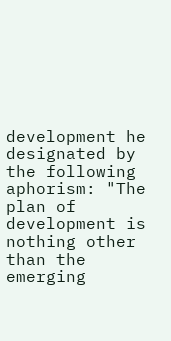development he designated by the following aphorism: "The plan of development is nothing other than the emerging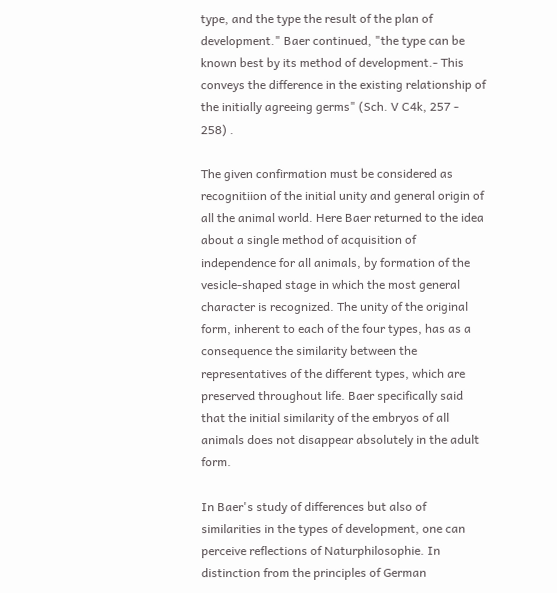type, and the type the result of the plan of development." Baer continued, "the type can be known best by its method of development.- This conveys the difference in the existing relationship of the initially agreeing germs" (Sch. V C4k, 257 - 258) .

The given confirmation must be considered as recognitiion of the initial unity and general origin of all the animal world. Here Baer returned to the idea about a single method of acquisition of independence for all animals, by formation of the vesicle-shaped stage in which the most general character is recognized. The unity of the original form, inherent to each of the four types, has as a consequence the similarity between the representatives of the different types, which are preserved throughout life. Baer specifically said that the initial similarity of the embryos of all animals does not disappear absolutely in the adult form.

In Baer's study of differences but also of similarities in the types of development, one can perceive reflections of Naturphilosophie. In distinction from the principles of German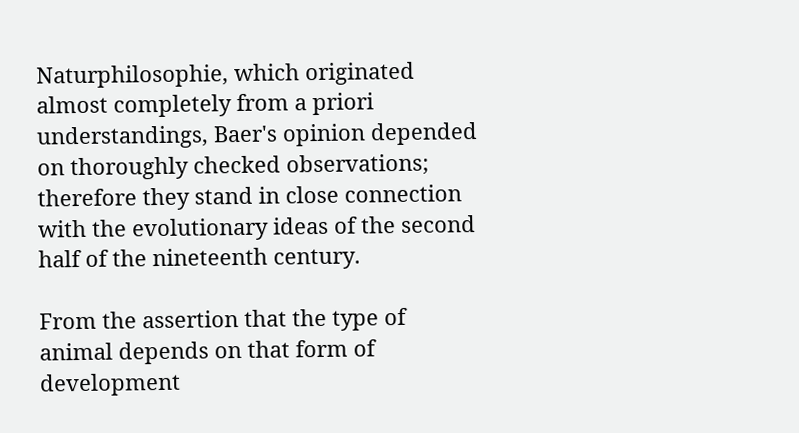Naturphilosophie, which originated almost completely from a priori understandings, Baer's opinion depended on thoroughly checked observations; therefore they stand in close connection with the evolutionary ideas of the second half of the nineteenth century.

From the assertion that the type of animal depends on that form of development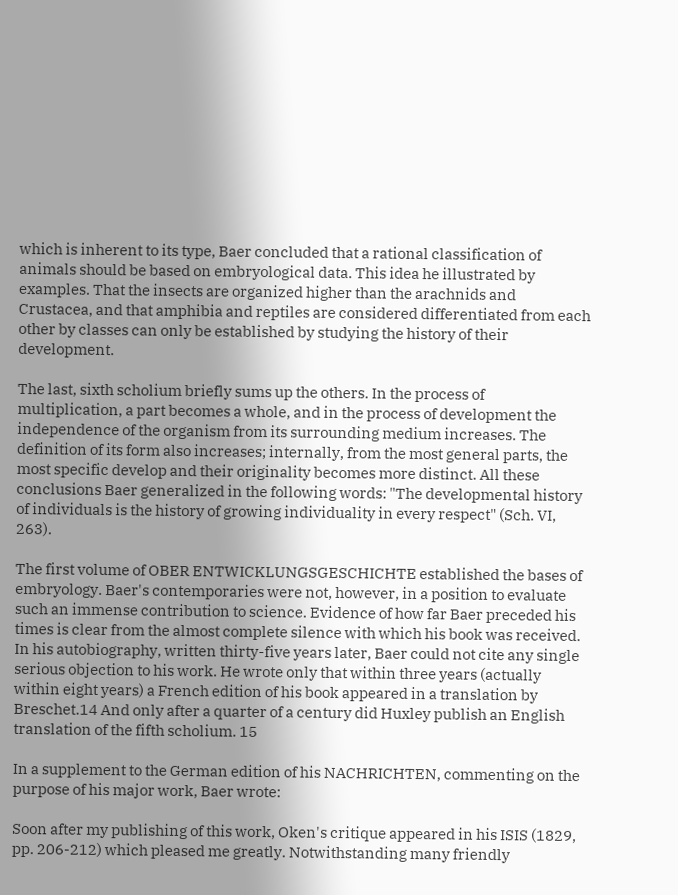which is inherent to its type, Baer concluded that a rational classification of animals should be based on embryological data. This idea he illustrated by examples. That the insects are organized higher than the arachnids and Crustacea, and that amphibia and reptiles are considered differentiated from each other by classes can only be established by studying the history of their development.

The last, sixth scholium briefly sums up the others. In the process of multiplication, a part becomes a whole, and in the process of development the independence of the organism from its surrounding medium increases. The definition of its form also increases; internally, from the most general parts, the most specific develop and their originality becomes more distinct. All these conclusions Baer generalized in the following words: "The developmental history of individuals is the history of growing individuality in every respect" (Sch. VI, 263).

The first volume of OBER ENTWICKLUNGSGESCHICHTE established the bases of embryology. Baer's contemporaries were not, however, in a position to evaluate such an immense contribution to science. Evidence of how far Baer preceded his times is clear from the almost complete silence with which his book was received. In his autobiography, written thirty-five years later, Baer could not cite any single serious objection to his work. He wrote only that within three years (actually within eight years) a French edition of his book appeared in a translation by Breschet.14 And only after a quarter of a century did Huxley publish an English translation of the fifth scholium. 15

In a supplement to the German edition of his NACHRICHTEN, commenting on the purpose of his major work, Baer wrote:

Soon after my publishing of this work, Oken's critique appeared in his ISIS (1829, pp. 206-212) which pleased me greatly. Notwithstanding many friendly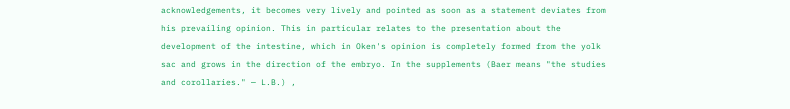acknowledgements, it becomes very lively and pointed as soon as a statement deviates from his prevailing opinion. This in particular relates to the presentation about the development of the intestine, which in Oken's opinion is completely formed from the yolk sac and grows in the direction of the embryo. In the supplements (Baer means "the studies and corollaries." — L.B.) ,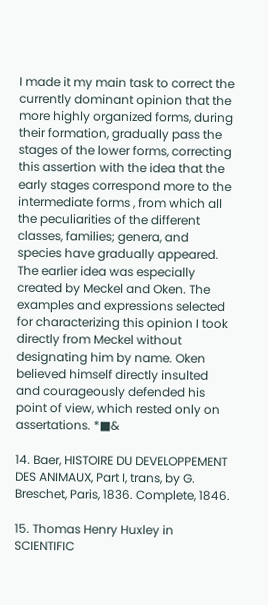I made it my main task to correct the currently dominant opinion that the more highly organized forms, during their formation, gradually pass the stages of the lower forms, correcting this assertion with the idea that the early stages correspond more to the intermediate forms , from which all the peculiarities of the different classes, families; genera, and species have gradually appeared. The earlier idea was especially created by Meckel and Oken. The examples and expressions selected for characterizing this opinion I took directly from Meckel without designating him by name. Oken believed himself directly insulted and courageously defended his point of view, which rested only on assertations. *■&

14. Baer, HISTOIRE DU DEVELOPPEMENT DES ANIMAUX, Part I, trans, by G. Breschet, Paris, 1836. Complete, 1846.

15. Thomas Henry Huxley in SCIENTIFIC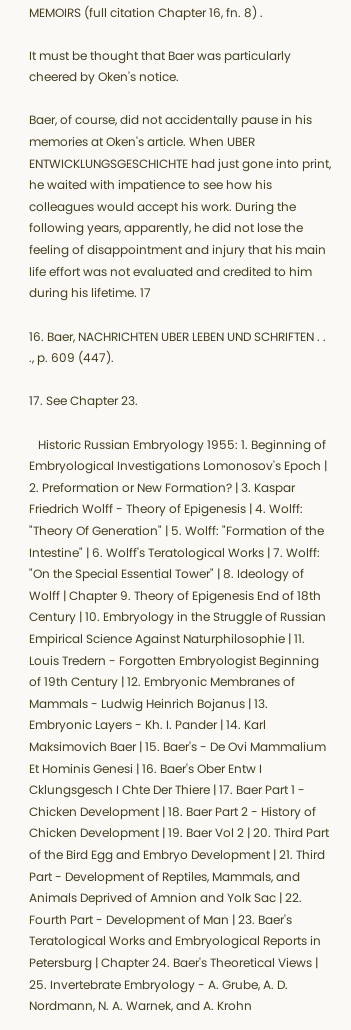MEMOIRS (full citation Chapter 16, fn. 8) .

It must be thought that Baer was particularly cheered by Oken's notice.

Baer, of course, did not accidentally pause in his memories at Oken's article. When UBER ENTWICKLUNGSGESCHICHTE had just gone into print, he waited with impatience to see how his colleagues would accept his work. During the following years, apparently, he did not lose the feeling of disappointment and injury that his main life effort was not evaluated and credited to him during his lifetime. 17

16. Baer, NACHRICHTEN UBER LEBEN UND SCHRIFTEN . . ., p. 609 (447).

17. See Chapter 23.

   Historic Russian Embryology 1955: 1. Beginning of Embryological Investigations Lomonosov's Epoch | 2. Preformation or New Formation? | 3. Kaspar Friedrich Wolff - Theory of Epigenesis | 4. Wolff: "Theory Of Generation" | 5. Wolff: "Formation of the Intestine" | 6. Wolff's Teratological Works | 7. Wolff: "On the Special Essential Tower" | 8. Ideology of Wolff | Chapter 9. Theory of Epigenesis End of 18th Century | 10. Embryology in the Struggle of Russian Empirical Science Against Naturphilosophie | 11. Louis Tredern - Forgotten Embryologist Beginning of 19th Century | 12. Embryonic Membranes of Mammals - Ludwig Heinrich Bojanus | 13. Embryonic Layers - Kh. I. Pander | 14. Karl Maksimovich Baer | 15. Baer's - De Ovi Mammalium Et Hominis Genesi | 16. Baer's Ober Entw I Cklungsgesch I Chte Der Thiere | 17. Baer Part 1 - Chicken Development | 18. Baer Part 2 - History of Chicken Development | 19. Baer Vol 2 | 20. Third Part of the Bird Egg and Embryo Development | 21. Third Part - Development of Reptiles, Mammals, and Animals Deprived of Amnion and Yolk Sac | 22. Fourth Part - Development of Man | 23. Baer's Teratological Works and Embryological Reports in Petersburg | Chapter 24. Baer's Theoretical Views | 25. Invertebrate Embryology - A. Grube, A. D. Nordmann, N. A. Warnek, and A. Krohn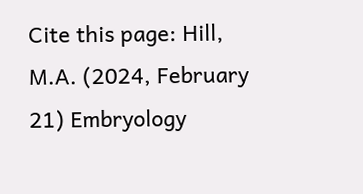Cite this page: Hill, M.A. (2024, February 21) Embryology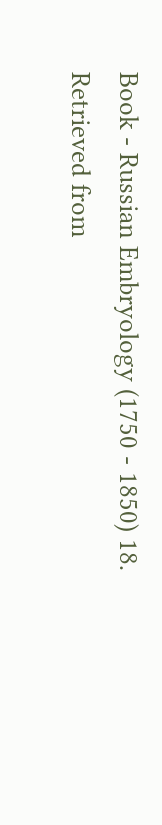Book - Russian Embryology (1750 - 1850) 18. Retrieved from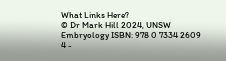What Links Here?
© Dr Mark Hill 2024, UNSW Embryology ISBN: 978 0 7334 2609 4 -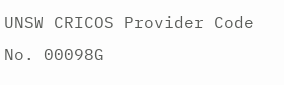UNSW CRICOS Provider Code No. 00098G